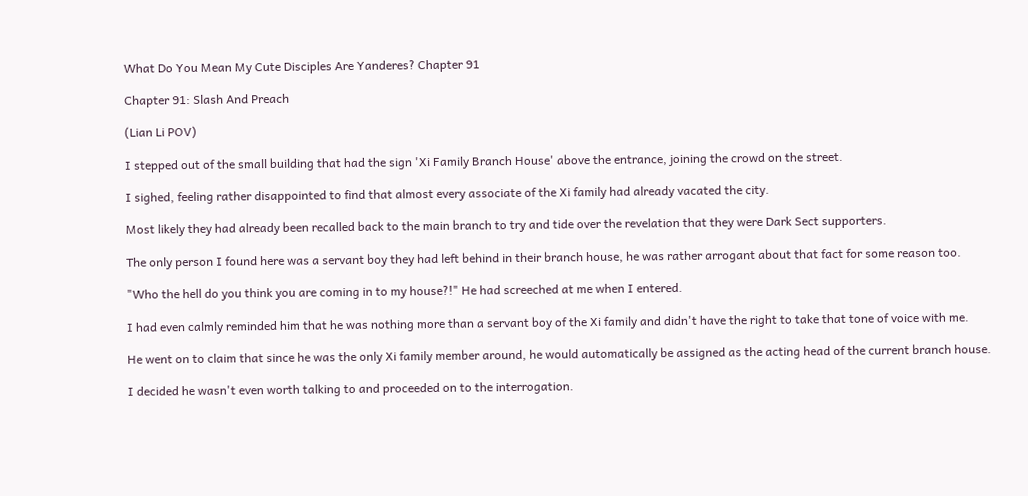What Do You Mean My Cute Disciples Are Yanderes? Chapter 91

Chapter 91: Slash And Preach

(Lian Li POV)

I stepped out of the small building that had the sign 'Xi Family Branch House' above the entrance, joining the crowd on the street.

I sighed, feeling rather disappointed to find that almost every associate of the Xi family had already vacated the city.

Most likely they had already been recalled back to the main branch to try and tide over the revelation that they were Dark Sect supporters.

The only person I found here was a servant boy they had left behind in their branch house, he was rather arrogant about that fact for some reason too.

"Who the hell do you think you are coming in to my house?!" He had screeched at me when I entered.

I had even calmly reminded him that he was nothing more than a servant boy of the Xi family and didn't have the right to take that tone of voice with me.

He went on to claim that since he was the only Xi family member around, he would automatically be assigned as the acting head of the current branch house.

I decided he wasn't even worth talking to and proceeded on to the interrogation.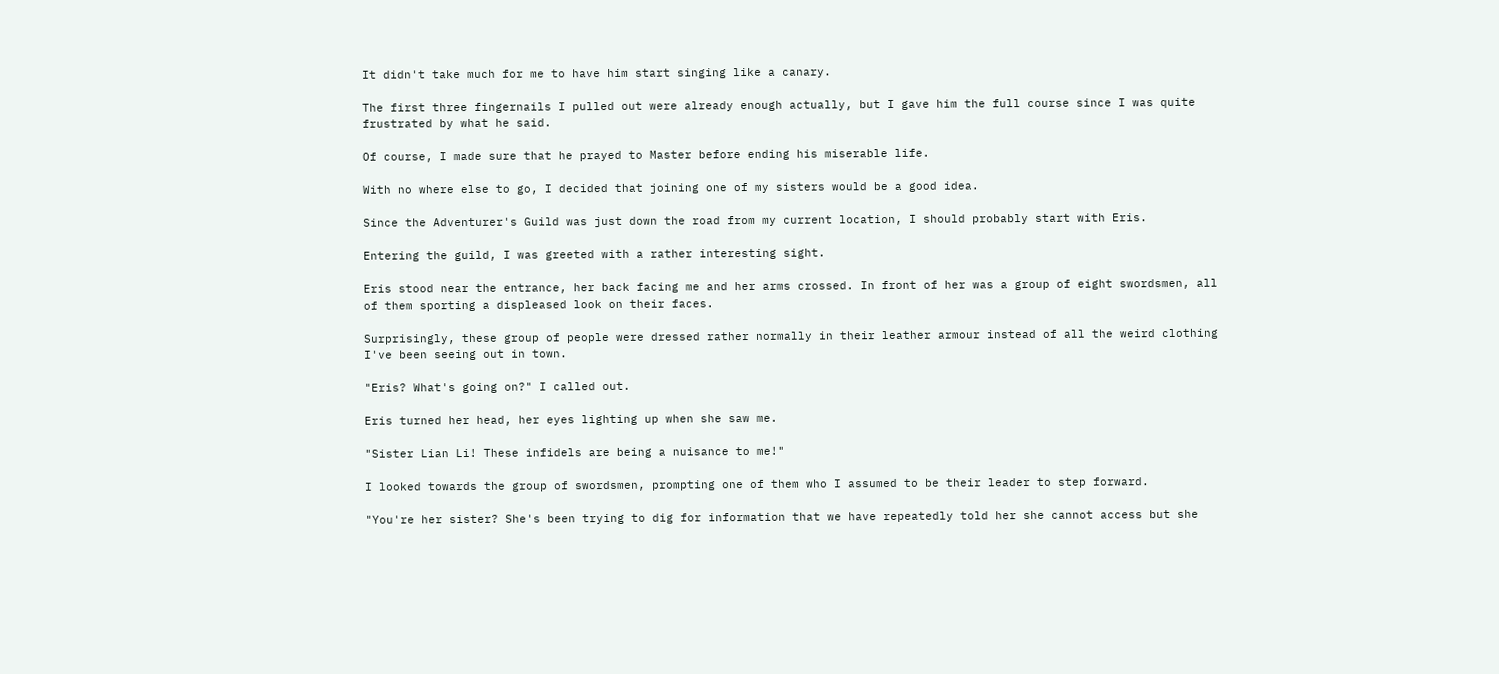It didn't take much for me to have him start singing like a canary.

The first three fingernails I pulled out were already enough actually, but I gave him the full course since I was quite frustrated by what he said.

Of course, I made sure that he prayed to Master before ending his miserable life.

With no where else to go, I decided that joining one of my sisters would be a good idea.

Since the Adventurer's Guild was just down the road from my current location, I should probably start with Eris.

Entering the guild, I was greeted with a rather interesting sight.

Eris stood near the entrance, her back facing me and her arms crossed. In front of her was a group of eight swordsmen, all of them sporting a displeased look on their faces.

Surprisingly, these group of people were dressed rather normally in their leather armour instead of all the weird clothing I've been seeing out in town.

"Eris? What's going on?" I called out.

Eris turned her head, her eyes lighting up when she saw me.

"Sister Lian Li! These infidels are being a nuisance to me!"

I looked towards the group of swordsmen, prompting one of them who I assumed to be their leader to step forward.

"You're her sister? She's been trying to dig for information that we have repeatedly told her she cannot access but she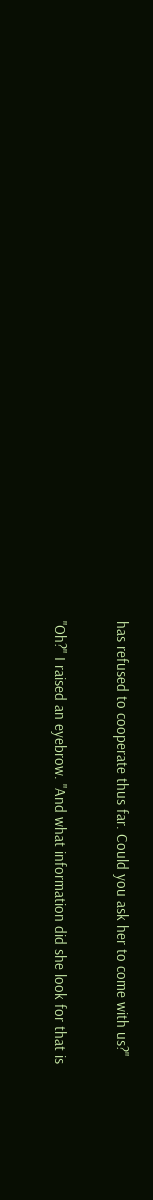has refused to cooperate thus far. Could you ask her to come with us?"

"Oh?" I raised an eyebrow. "And what information did she look for that is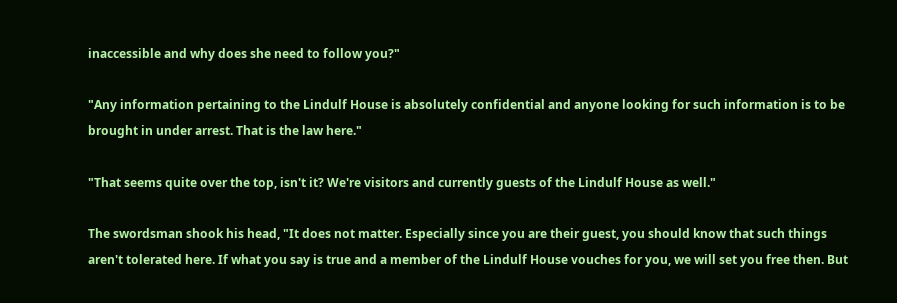inaccessible and why does she need to follow you?"

"Any information pertaining to the Lindulf House is absolutely confidential and anyone looking for such information is to be brought in under arrest. That is the law here."

"That seems quite over the top, isn't it? We're visitors and currently guests of the Lindulf House as well."

The swordsman shook his head, "It does not matter. Especially since you are their guest, you should know that such things aren't tolerated here. If what you say is true and a member of the Lindulf House vouches for you, we will set you free then. But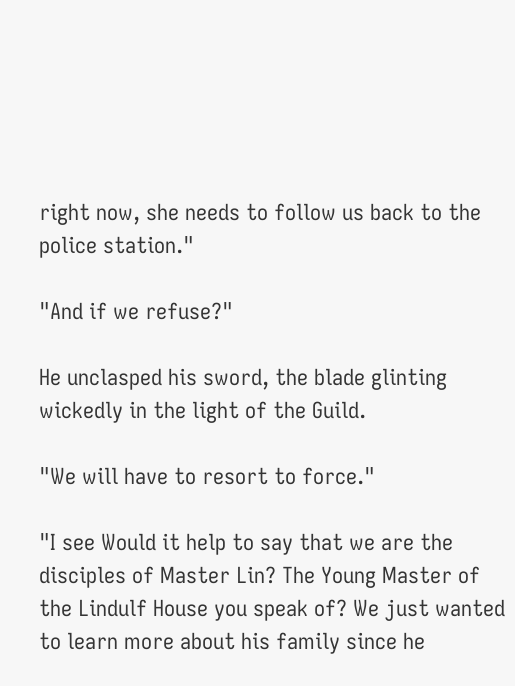right now, she needs to follow us back to the police station."

"And if we refuse?"

He unclasped his sword, the blade glinting wickedly in the light of the Guild.

"We will have to resort to force."

"I see Would it help to say that we are the disciples of Master Lin? The Young Master of the Lindulf House you speak of? We just wanted to learn more about his family since he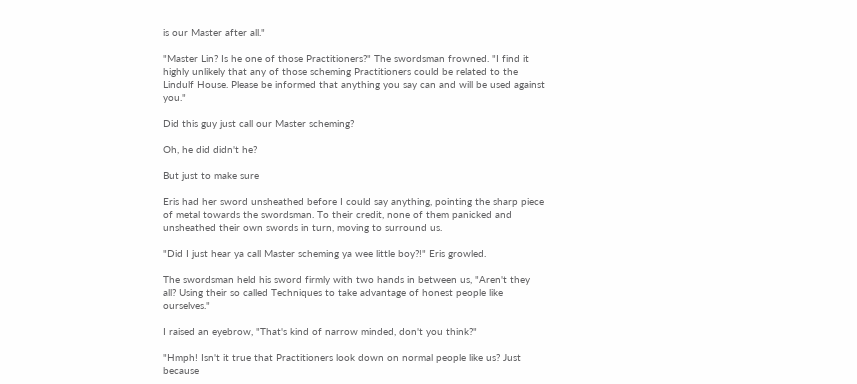is our Master after all."

"Master Lin? Is he one of those Practitioners?" The swordsman frowned. "I find it highly unlikely that any of those scheming Practitioners could be related to the Lindulf House. Please be informed that anything you say can and will be used against you."

Did this guy just call our Master scheming?

Oh, he did didn't he?

But just to make sure

Eris had her sword unsheathed before I could say anything, pointing the sharp piece of metal towards the swordsman. To their credit, none of them panicked and unsheathed their own swords in turn, moving to surround us.

"Did I just hear ya call Master scheming ya wee little boy?!" Eris growled.

The swordsman held his sword firmly with two hands in between us, "Aren't they all? Using their so called Techniques to take advantage of honest people like ourselves."

I raised an eyebrow, "That's kind of narrow minded, don't you think?"

"Hmph! Isn't it true that Practitioners look down on normal people like us? Just because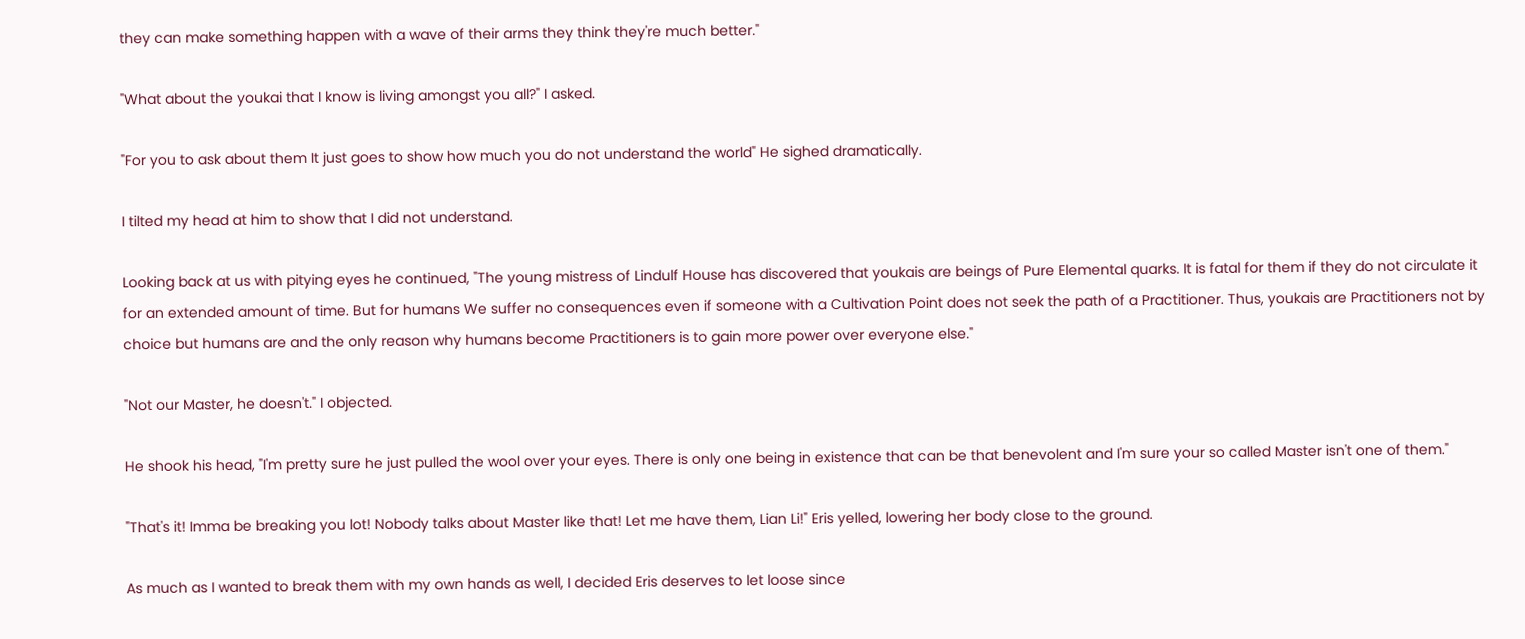they can make something happen with a wave of their arms they think they're much better."

"What about the youkai that I know is living amongst you all?" I asked.

"For you to ask about them It just goes to show how much you do not understand the world" He sighed dramatically.

I tilted my head at him to show that I did not understand.

Looking back at us with pitying eyes he continued, "The young mistress of Lindulf House has discovered that youkais are beings of Pure Elemental quarks. It is fatal for them if they do not circulate it for an extended amount of time. But for humans We suffer no consequences even if someone with a Cultivation Point does not seek the path of a Practitioner. Thus, youkais are Practitioners not by choice but humans are and the only reason why humans become Practitioners is to gain more power over everyone else."

"Not our Master, he doesn't." I objected.

He shook his head, "I'm pretty sure he just pulled the wool over your eyes. There is only one being in existence that can be that benevolent and I'm sure your so called Master isn't one of them."

"That's it! Imma be breaking you lot! Nobody talks about Master like that! Let me have them, Lian Li!" Eris yelled, lowering her body close to the ground.

As much as I wanted to break them with my own hands as well, I decided Eris deserves to let loose since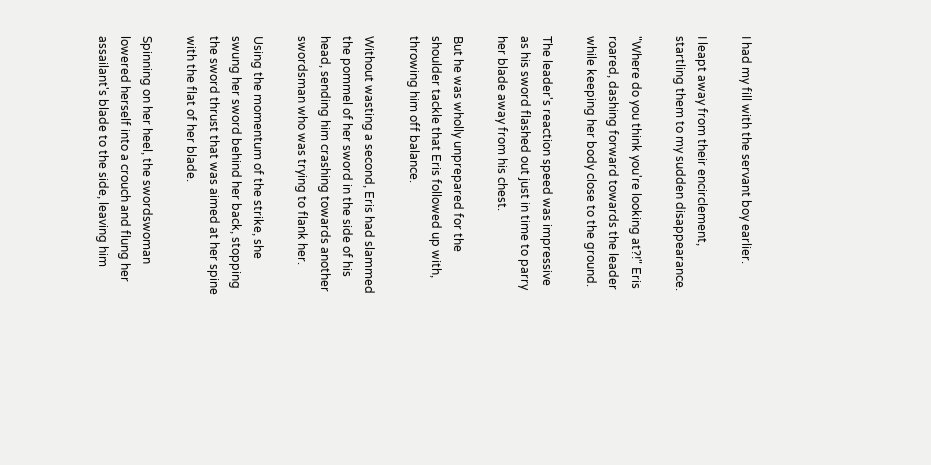I had my fill with the servant boy earlier.

I leapt away from their encirclement, startling them to my sudden disappearance.

"Where do you think you're looking at?!" Eris roared, dashing forward towards the leader while keeping her body close to the ground.

The leader's reaction speed was impressive as his sword flashed out just in time to parry her blade away from his chest.

But he was wholly unprepared for the shoulder tackle that Eris followed up with, throwing him off balance.

Without wasting a second, Eris had slammed the pommel of her sword in the side of his head, sending him crashing towards another swordsman who was trying to flank her.

Using the momentum of the strike, she swung her sword behind her back, stopping the sword thrust that was aimed at her spine with the flat of her blade.

Spinning on her heel, the swordswoman lowered herself into a crouch and flung her assailant's blade to the side, leaving him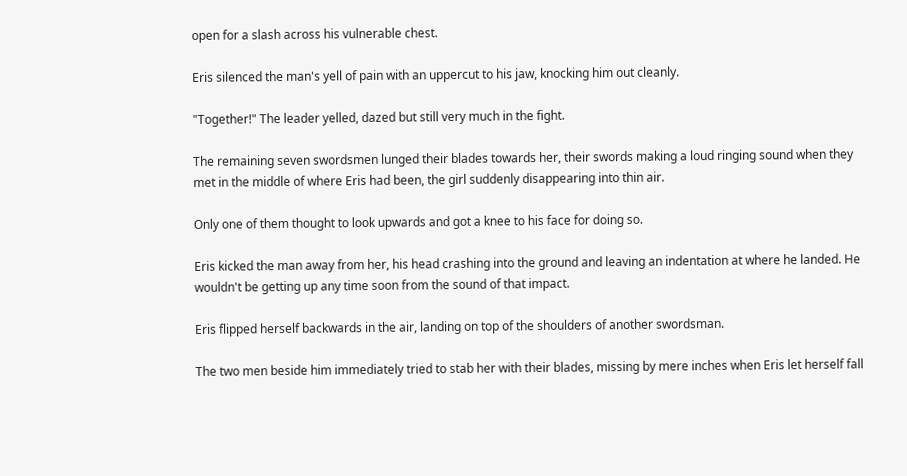open for a slash across his vulnerable chest.

Eris silenced the man's yell of pain with an uppercut to his jaw, knocking him out cleanly.

"Together!" The leader yelled, dazed but still very much in the fight.

The remaining seven swordsmen lunged their blades towards her, their swords making a loud ringing sound when they met in the middle of where Eris had been, the girl suddenly disappearing into thin air.

Only one of them thought to look upwards and got a knee to his face for doing so.

Eris kicked the man away from her, his head crashing into the ground and leaving an indentation at where he landed. He wouldn't be getting up any time soon from the sound of that impact.

Eris flipped herself backwards in the air, landing on top of the shoulders of another swordsman.

The two men beside him immediately tried to stab her with their blades, missing by mere inches when Eris let herself fall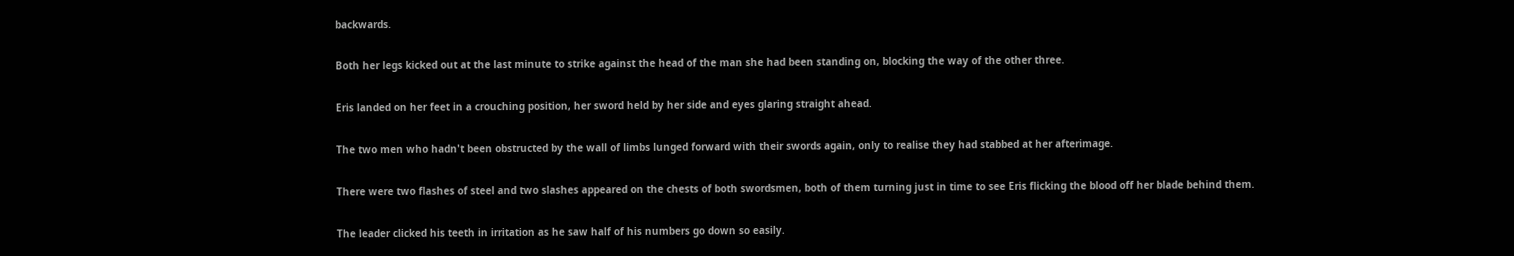backwards.

Both her legs kicked out at the last minute to strike against the head of the man she had been standing on, blocking the way of the other three.

Eris landed on her feet in a crouching position, her sword held by her side and eyes glaring straight ahead.

The two men who hadn't been obstructed by the wall of limbs lunged forward with their swords again, only to realise they had stabbed at her afterimage.

There were two flashes of steel and two slashes appeared on the chests of both swordsmen, both of them turning just in time to see Eris flicking the blood off her blade behind them.

The leader clicked his teeth in irritation as he saw half of his numbers go down so easily.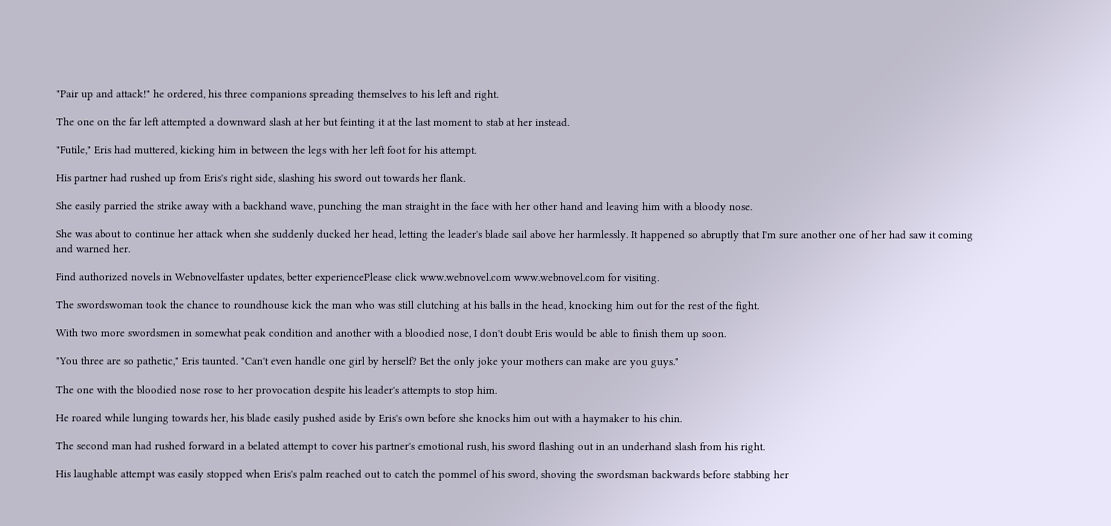"Pair up and attack!" he ordered, his three companions spreading themselves to his left and right.

The one on the far left attempted a downward slash at her but feinting it at the last moment to stab at her instead.

"Futile," Eris had muttered, kicking him in between the legs with her left foot for his attempt.

His partner had rushed up from Eris's right side, slashing his sword out towards her flank.

She easily parried the strike away with a backhand wave, punching the man straight in the face with her other hand and leaving him with a bloody nose.

She was about to continue her attack when she suddenly ducked her head, letting the leader's blade sail above her harmlessly. It happened so abruptly that I'm sure another one of her had saw it coming and warned her.

Find authorized novels in Webnovelfaster updates, better experiencePlease click www.webnovel.com www.webnovel.com for visiting.

The swordswoman took the chance to roundhouse kick the man who was still clutching at his balls in the head, knocking him out for the rest of the fight.

With two more swordsmen in somewhat peak condition and another with a bloodied nose, I don't doubt Eris would be able to finish them up soon.

"You three are so pathetic," Eris taunted. "Can't even handle one girl by herself? Bet the only joke your mothers can make are you guys."

The one with the bloodied nose rose to her provocation despite his leader's attempts to stop him.

He roared while lunging towards her, his blade easily pushed aside by Eris's own before she knocks him out with a haymaker to his chin.

The second man had rushed forward in a belated attempt to cover his partner's emotional rush, his sword flashing out in an underhand slash from his right.

His laughable attempt was easily stopped when Eris's palm reached out to catch the pommel of his sword, shoving the swordsman backwards before stabbing her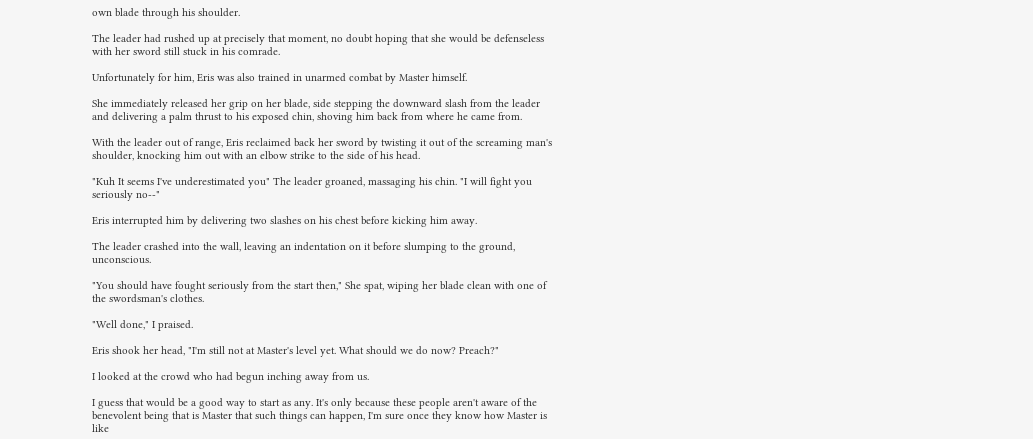own blade through his shoulder.

The leader had rushed up at precisely that moment, no doubt hoping that she would be defenseless with her sword still stuck in his comrade.

Unfortunately for him, Eris was also trained in unarmed combat by Master himself.

She immediately released her grip on her blade, side stepping the downward slash from the leader and delivering a palm thrust to his exposed chin, shoving him back from where he came from.

With the leader out of range, Eris reclaimed back her sword by twisting it out of the screaming man's shoulder, knocking him out with an elbow strike to the side of his head.

"Kuh It seems I've underestimated you" The leader groaned, massaging his chin. "I will fight you seriously no--"

Eris interrupted him by delivering two slashes on his chest before kicking him away.

The leader crashed into the wall, leaving an indentation on it before slumping to the ground, unconscious.

"You should have fought seriously from the start then," She spat, wiping her blade clean with one of the swordsman's clothes.

"Well done," I praised.

Eris shook her head, "I'm still not at Master's level yet. What should we do now? Preach?"

I looked at the crowd who had begun inching away from us.

I guess that would be a good way to start as any. It's only because these people aren't aware of the benevolent being that is Master that such things can happen, I'm sure once they know how Master is like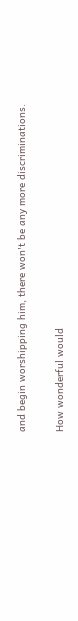and begin worshipping him, there won't be any more discriminations.

How wonderful would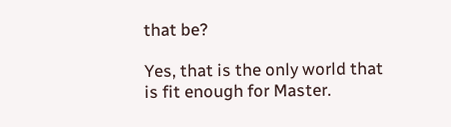that be?

Yes, that is the only world that is fit enough for Master.